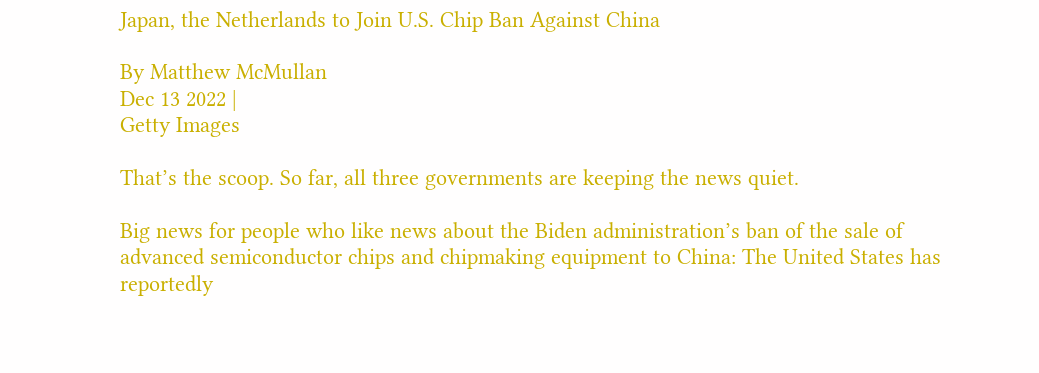Japan, the Netherlands to Join U.S. Chip Ban Against China

By Matthew McMullan
Dec 13 2022 |
Getty Images

That’s the scoop. So far, all three governments are keeping the news quiet.

Big news for people who like news about the Biden administration’s ban of the sale of advanced semiconductor chips and chipmaking equipment to China: The United States has reportedly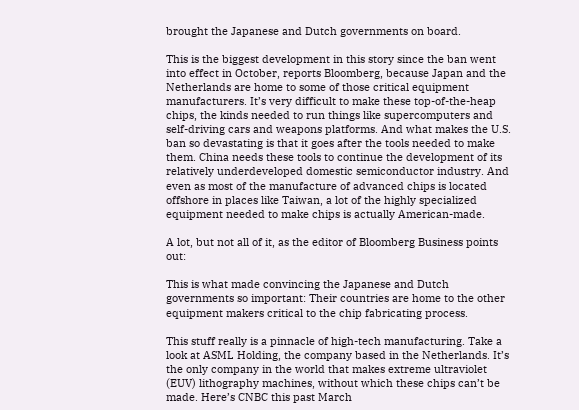brought the Japanese and Dutch governments on board.

This is the biggest development in this story since the ban went into effect in October, reports Bloomberg, because Japan and the Netherlands are home to some of those critical equipment manufacturers. It’s very difficult to make these top-of-the-heap chips, the kinds needed to run things like supercomputers and self-driving cars and weapons platforms. And what makes the U.S. ban so devastating is that it goes after the tools needed to make them. China needs these tools to continue the development of its relatively underdeveloped domestic semiconductor industry. And even as most of the manufacture of advanced chips is located offshore in places like Taiwan, a lot of the highly specialized equipment needed to make chips is actually American-made.

A lot, but not all of it, as the editor of Bloomberg Business points out:

This is what made convincing the Japanese and Dutch governments so important: Their countries are home to the other equipment makers critical to the chip fabricating process.

This stuff really is a pinnacle of high-tech manufacturing. Take a look at ASML Holding, the company based in the Netherlands. It’s the only company in the world that makes extreme ultraviolet (EUV) lithography machines, without which these chips can’t be made. Here’s CNBC this past March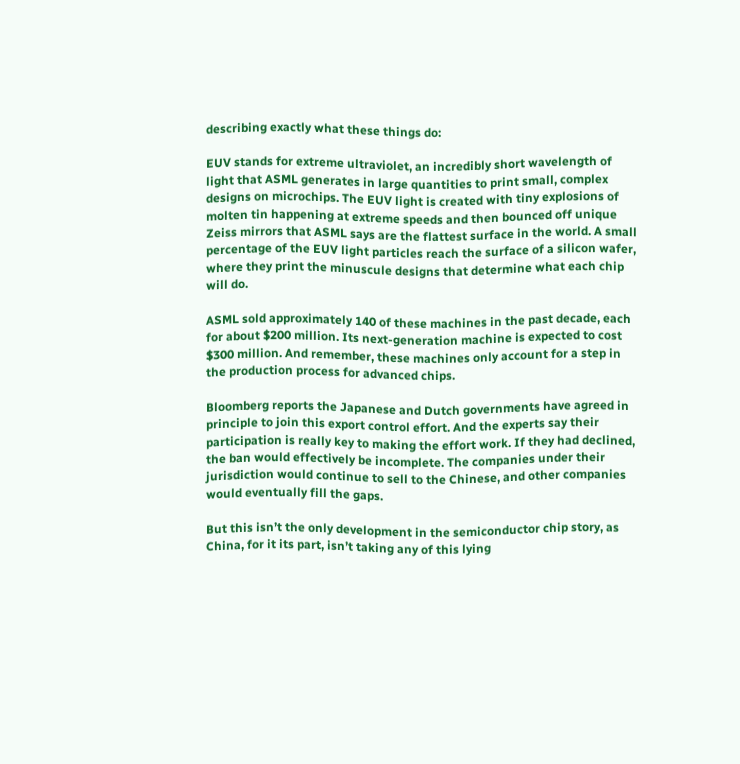describing exactly what these things do:

EUV stands for extreme ultraviolet, an incredibly short wavelength of light that ASML generates in large quantities to print small, complex designs on microchips. The EUV light is created with tiny explosions of molten tin happening at extreme speeds and then bounced off unique Zeiss mirrors that ASML says are the flattest surface in the world. A small percentage of the EUV light particles reach the surface of a silicon wafer, where they print the minuscule designs that determine what each chip will do.

ASML sold approximately 140 of these machines in the past decade, each for about $200 million. Its next-generation machine is expected to cost $300 million. And remember, these machines only account for a step in the production process for advanced chips.

Bloomberg reports the Japanese and Dutch governments have agreed in principle to join this export control effort. And the experts say their participation is really key to making the effort work. If they had declined, the ban would effectively be incomplete. The companies under their jurisdiction would continue to sell to the Chinese, and other companies would eventually fill the gaps.

But this isn’t the only development in the semiconductor chip story, as China, for it its part, isn’t taking any of this lying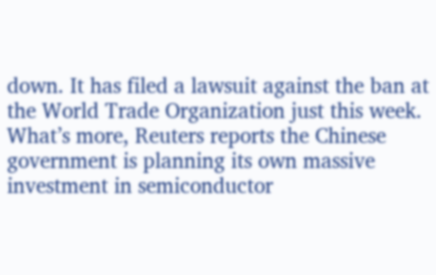down. It has filed a lawsuit against the ban at the World Trade Organization just this week. What’s more, Reuters reports the Chinese government is planning its own massive investment in semiconductor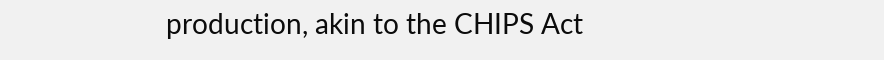production, akin to the CHIPS Act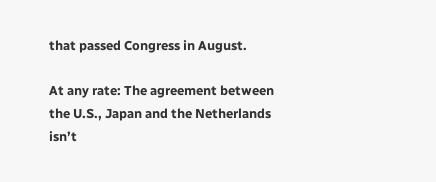that passed Congress in August.

At any rate: The agreement between the U.S., Japan and the Netherlands isn’t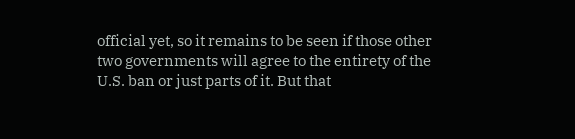official yet, so it remains to be seen if those other two governments will agree to the entirety of the U.S. ban or just parts of it. But that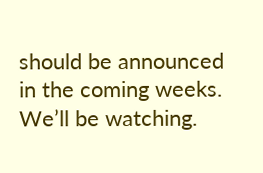should be announced in the coming weeks. We’ll be watching.